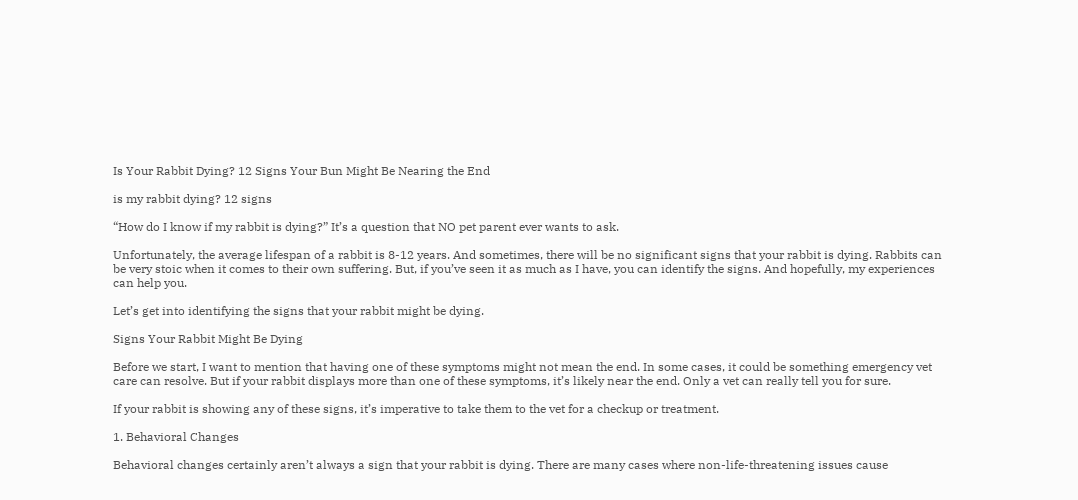Is Your Rabbit Dying? 12 Signs Your Bun Might Be Nearing the End

is my rabbit dying? 12 signs

“How do I know if my rabbit is dying?” It’s a question that NO pet parent ever wants to ask.

Unfortunately, the average lifespan of a rabbit is 8-12 years. And sometimes, there will be no significant signs that your rabbit is dying. Rabbits can be very stoic when it comes to their own suffering. But, if you’ve seen it as much as I have, you can identify the signs. And hopefully, my experiences can help you.

Let’s get into identifying the signs that your rabbit might be dying.

Signs Your Rabbit Might Be Dying

Before we start, I want to mention that having one of these symptoms might not mean the end. In some cases, it could be something emergency vet care can resolve. But if your rabbit displays more than one of these symptoms, it’s likely near the end. Only a vet can really tell you for sure.

If your rabbit is showing any of these signs, it’s imperative to take them to the vet for a checkup or treatment.

1. Behavioral Changes

Behavioral changes certainly aren’t always a sign that your rabbit is dying. There are many cases where non-life-threatening issues cause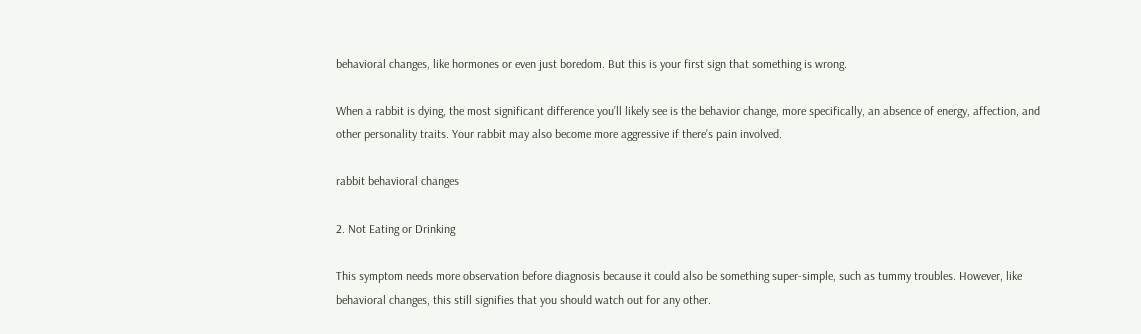behavioral changes, like hormones or even just boredom. But this is your first sign that something is wrong.

When a rabbit is dying, the most significant difference you’ll likely see is the behavior change, more specifically, an absence of energy, affection, and other personality traits. Your rabbit may also become more aggressive if there’s pain involved.

rabbit behavioral changes

2. Not Eating or Drinking

This symptom needs more observation before diagnosis because it could also be something super-simple, such as tummy troubles. However, like behavioral changes, this still signifies that you should watch out for any other.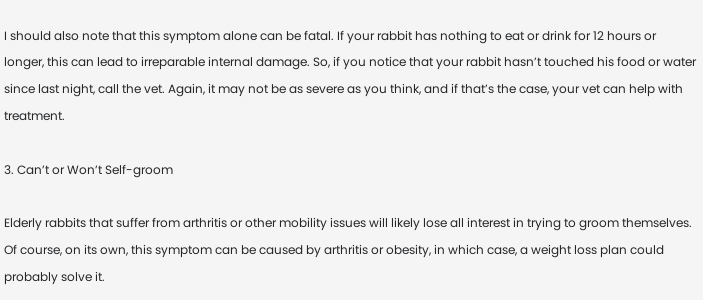I should also note that this symptom alone can be fatal. If your rabbit has nothing to eat or drink for 12 hours or longer, this can lead to irreparable internal damage. So, if you notice that your rabbit hasn’t touched his food or water since last night, call the vet. Again, it may not be as severe as you think, and if that’s the case, your vet can help with treatment.

3. Can’t or Won’t Self-groom

Elderly rabbits that suffer from arthritis or other mobility issues will likely lose all interest in trying to groom themselves. Of course, on its own, this symptom can be caused by arthritis or obesity, in which case, a weight loss plan could probably solve it.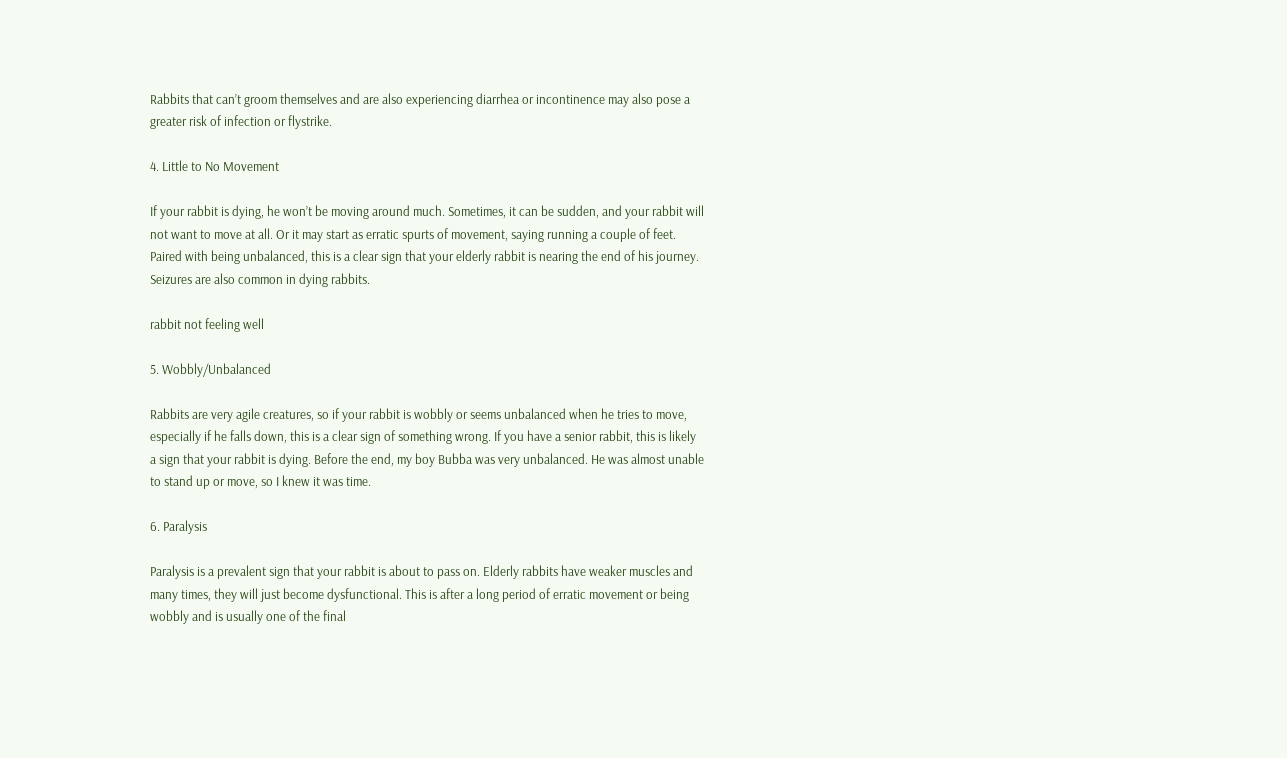Rabbits that can’t groom themselves and are also experiencing diarrhea or incontinence may also pose a greater risk of infection or flystrike.

4. Little to No Movement

If your rabbit is dying, he won’t be moving around much. Sometimes, it can be sudden, and your rabbit will not want to move at all. Or it may start as erratic spurts of movement, saying running a couple of feet. Paired with being unbalanced, this is a clear sign that your elderly rabbit is nearing the end of his journey. Seizures are also common in dying rabbits.

rabbit not feeling well

5. Wobbly/Unbalanced

Rabbits are very agile creatures, so if your rabbit is wobbly or seems unbalanced when he tries to move, especially if he falls down, this is a clear sign of something wrong. If you have a senior rabbit, this is likely a sign that your rabbit is dying. Before the end, my boy Bubba was very unbalanced. He was almost unable to stand up or move, so I knew it was time.

6. Paralysis

Paralysis is a prevalent sign that your rabbit is about to pass on. Elderly rabbits have weaker muscles and many times, they will just become dysfunctional. This is after a long period of erratic movement or being wobbly and is usually one of the final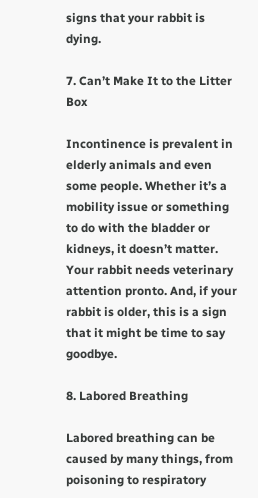signs that your rabbit is dying.

7. Can’t Make It to the Litter Box

Incontinence is prevalent in elderly animals and even some people. Whether it’s a mobility issue or something to do with the bladder or kidneys, it doesn’t matter. Your rabbit needs veterinary attention pronto. And, if your rabbit is older, this is a sign that it might be time to say goodbye.

8. Labored Breathing

Labored breathing can be caused by many things, from poisoning to respiratory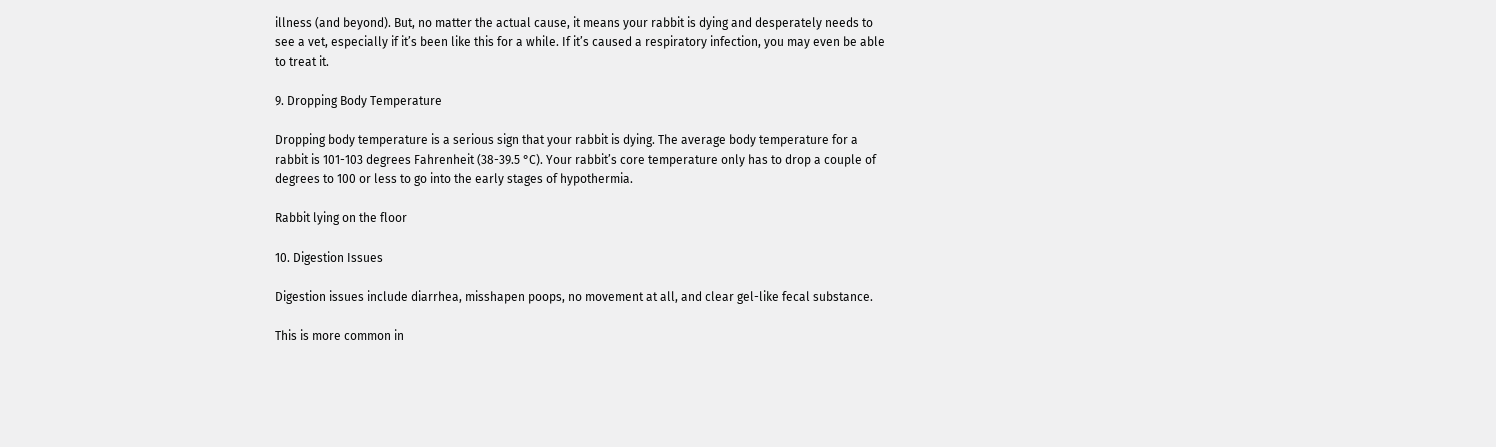illness (and beyond). But, no matter the actual cause, it means your rabbit is dying and desperately needs to see a vet, especially if it’s been like this for a while. If it’s caused a respiratory infection, you may even be able to treat it.

9. Dropping Body Temperature

Dropping body temperature is a serious sign that your rabbit is dying. The average body temperature for a rabbit is 101-103 degrees Fahrenheit (38-39.5 °C). Your rabbit’s core temperature only has to drop a couple of degrees to 100 or less to go into the early stages of hypothermia.

Rabbit lying on the floor

10. Digestion Issues

Digestion issues include diarrhea, misshapen poops, no movement at all, and clear gel-like fecal substance.

This is more common in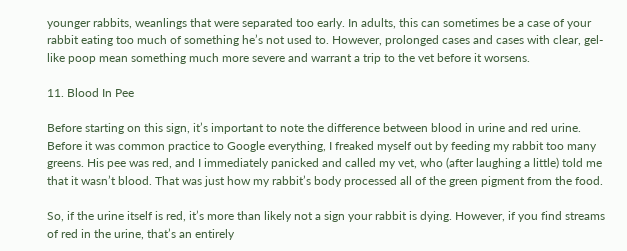younger rabbits, weanlings that were separated too early. In adults, this can sometimes be a case of your rabbit eating too much of something he’s not used to. However, prolonged cases and cases with clear, gel-like poop mean something much more severe and warrant a trip to the vet before it worsens.

11. Blood In Pee

Before starting on this sign, it’s important to note the difference between blood in urine and red urine. Before it was common practice to Google everything, I freaked myself out by feeding my rabbit too many greens. His pee was red, and I immediately panicked and called my vet, who (after laughing a little) told me that it wasn’t blood. That was just how my rabbit’s body processed all of the green pigment from the food.

So, if the urine itself is red, it’s more than likely not a sign your rabbit is dying. However, if you find streams of red in the urine, that’s an entirely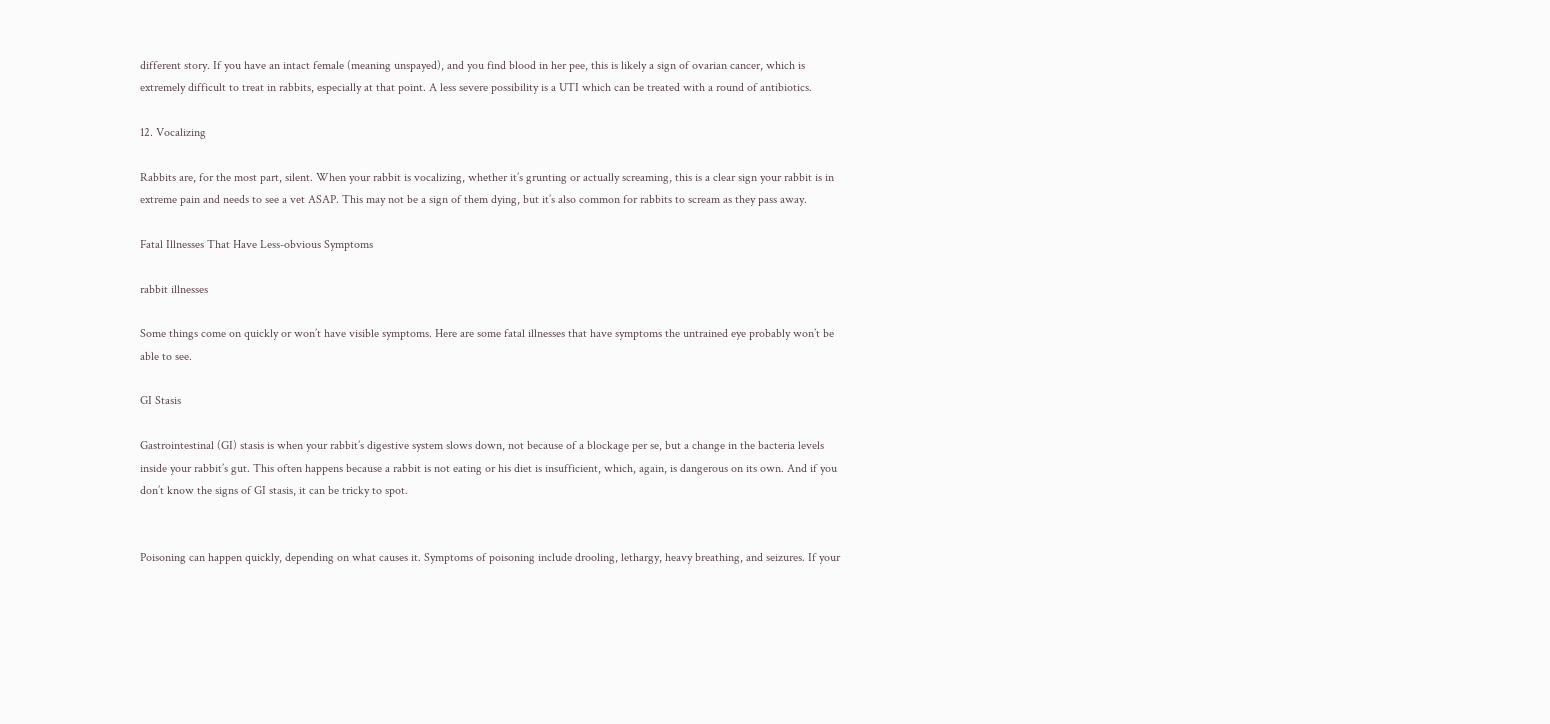different story. If you have an intact female (meaning unspayed), and you find blood in her pee, this is likely a sign of ovarian cancer, which is extremely difficult to treat in rabbits, especially at that point. A less severe possibility is a UTI which can be treated with a round of antibiotics.

12. Vocalizing

Rabbits are, for the most part, silent. When your rabbit is vocalizing, whether it’s grunting or actually screaming, this is a clear sign your rabbit is in extreme pain and needs to see a vet ASAP. This may not be a sign of them dying, but it’s also common for rabbits to scream as they pass away.

Fatal Illnesses That Have Less-obvious Symptoms

rabbit illnesses

Some things come on quickly or won’t have visible symptoms. Here are some fatal illnesses that have symptoms the untrained eye probably won’t be able to see.

GI Stasis

Gastrointestinal (GI) stasis is when your rabbit’s digestive system slows down, not because of a blockage per se, but a change in the bacteria levels inside your rabbit’s gut. This often happens because a rabbit is not eating or his diet is insufficient, which, again, is dangerous on its own. And if you don’t know the signs of GI stasis, it can be tricky to spot.


Poisoning can happen quickly, depending on what causes it. Symptoms of poisoning include drooling, lethargy, heavy breathing, and seizures. If your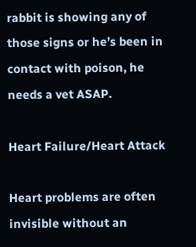rabbit is showing any of those signs or he’s been in contact with poison, he needs a vet ASAP.

Heart Failure/Heart Attack

Heart problems are often invisible without an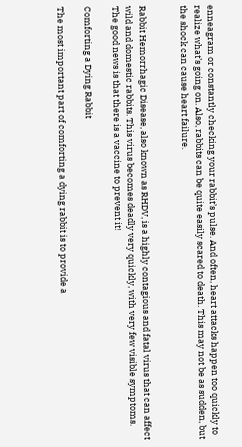enneagram or constantly checking your rabbit’s pulse. And often, heart attacks happen too quickly to realize what’s going on. Also, rabbits can be quite easily scared to death. This may not be as sudden, but the shock can cause heart failure.


Rabbit Hemorrhagic Disease, also known as RHDV, is a highly contagious and fatal virus that can affect wild and domestic rabbits. This virus becomes deadly very quickly, with very few visible symptoms. The good news is that there is a vaccine to prevent it!

Comforting a Dying Rabbit

The most important part of comforting a dying rabbit is to provide a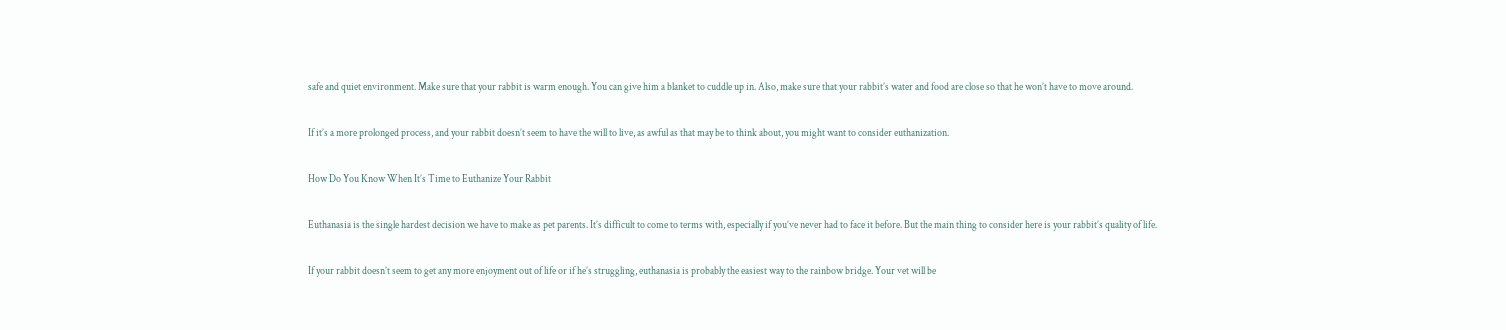safe and quiet environment. Make sure that your rabbit is warm enough. You can give him a blanket to cuddle up in. Also, make sure that your rabbit’s water and food are close so that he won’t have to move around.

If it’s a more prolonged process, and your rabbit doesn’t seem to have the will to live, as awful as that may be to think about, you might want to consider euthanization.

How Do You Know When It’s Time to Euthanize Your Rabbit

Euthanasia is the single hardest decision we have to make as pet parents. It’s difficult to come to terms with, especially if you’ve never had to face it before. But the main thing to consider here is your rabbit’s quality of life.

If your rabbit doesn’t seem to get any more enjoyment out of life or if he’s struggling, euthanasia is probably the easiest way to the rainbow bridge. Your vet will be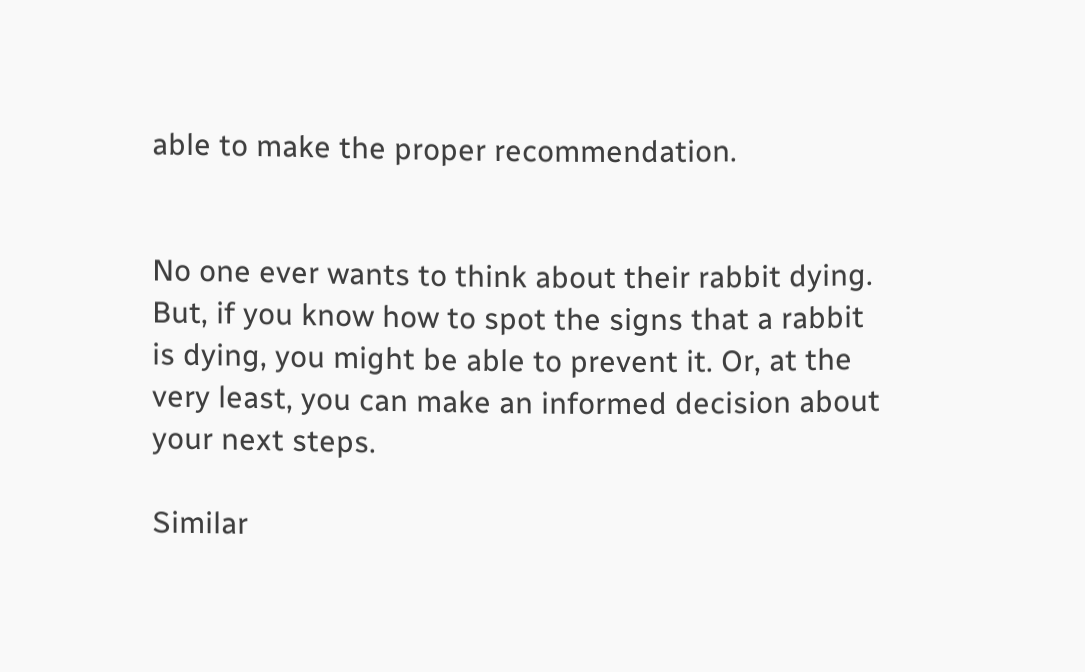able to make the proper recommendation.


No one ever wants to think about their rabbit dying. But, if you know how to spot the signs that a rabbit is dying, you might be able to prevent it. Or, at the very least, you can make an informed decision about your next steps.

Similar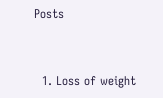Posts


  1. Loss of weight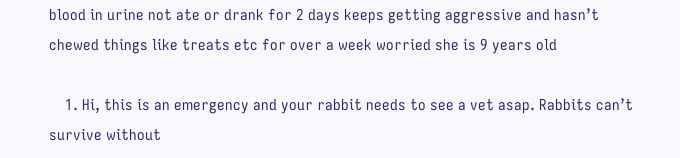blood in urine not ate or drank for 2 days keeps getting aggressive and hasn’t chewed things like treats etc for over a week worried she is 9 years old

    1. Hi, this is an emergency and your rabbit needs to see a vet asap. Rabbits can’t survive without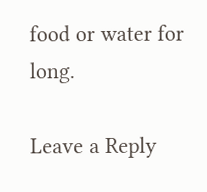food or water for long.

Leave a Reply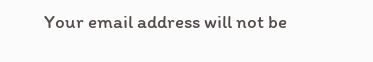Your email address will not be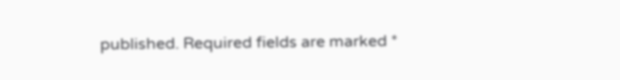published. Required fields are marked *